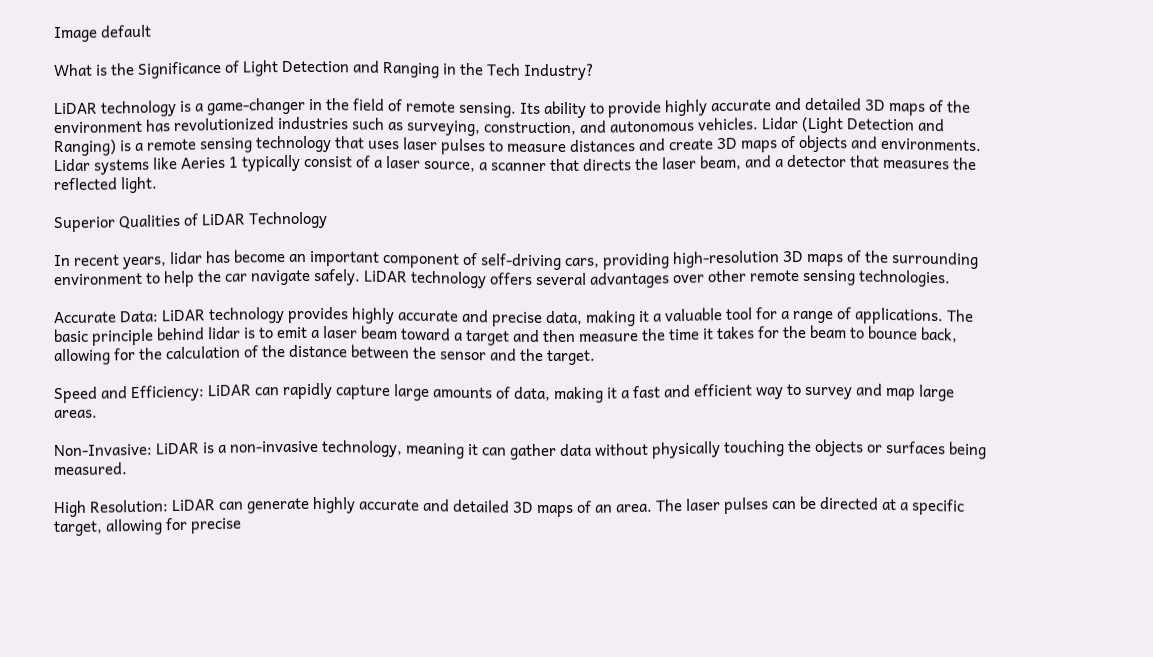Image default

What is the Significance of Light Detection and Ranging in the Tech Industry?

LiDAR technology is a game-changer in the field of remote sensing. Its ability to provide highly accurate and detailed 3D maps of the environment has revolutionized industries such as surveying, construction, and autonomous vehicles. Lidar (Light Detection and Ranging) is a remote sensing technology that uses laser pulses to measure distances and create 3D maps of objects and environments. Lidar systems like Aeries 1 typically consist of a laser source, a scanner that directs the laser beam, and a detector that measures the reflected light.

Superior Qualities of LiDAR Technology

In recent years, lidar has become an important component of self-driving cars, providing high-resolution 3D maps of the surrounding environment to help the car navigate safely. LiDAR technology offers several advantages over other remote sensing technologies.

Accurate Data: LiDAR technology provides highly accurate and precise data, making it a valuable tool for a range of applications. The basic principle behind lidar is to emit a laser beam toward a target and then measure the time it takes for the beam to bounce back, allowing for the calculation of the distance between the sensor and the target.

Speed and Efficiency: LiDAR can rapidly capture large amounts of data, making it a fast and efficient way to survey and map large areas.

Non-Invasive: LiDAR is a non-invasive technology, meaning it can gather data without physically touching the objects or surfaces being measured.

High Resolution: LiDAR can generate highly accurate and detailed 3D maps of an area. The laser pulses can be directed at a specific target, allowing for precise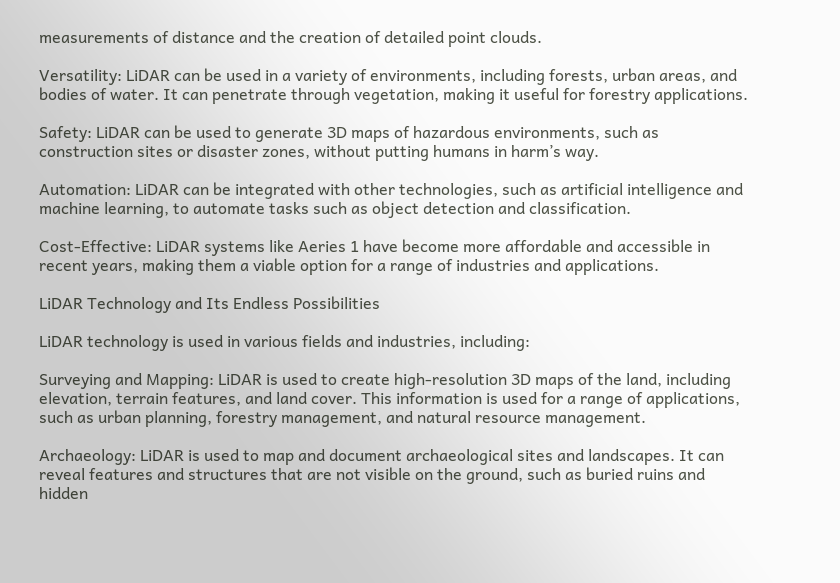measurements of distance and the creation of detailed point clouds.

Versatility: LiDAR can be used in a variety of environments, including forests, urban areas, and bodies of water. It can penetrate through vegetation, making it useful for forestry applications.

Safety: LiDAR can be used to generate 3D maps of hazardous environments, such as construction sites or disaster zones, without putting humans in harm’s way.

Automation: LiDAR can be integrated with other technologies, such as artificial intelligence and machine learning, to automate tasks such as object detection and classification.

Cost-Effective: LiDAR systems like Aeries 1 have become more affordable and accessible in recent years, making them a viable option for a range of industries and applications.

LiDAR Technology and Its Endless Possibilities

LiDAR technology is used in various fields and industries, including:

Surveying and Mapping: LiDAR is used to create high-resolution 3D maps of the land, including elevation, terrain features, and land cover. This information is used for a range of applications, such as urban planning, forestry management, and natural resource management.

Archaeology: LiDAR is used to map and document archaeological sites and landscapes. It can reveal features and structures that are not visible on the ground, such as buried ruins and hidden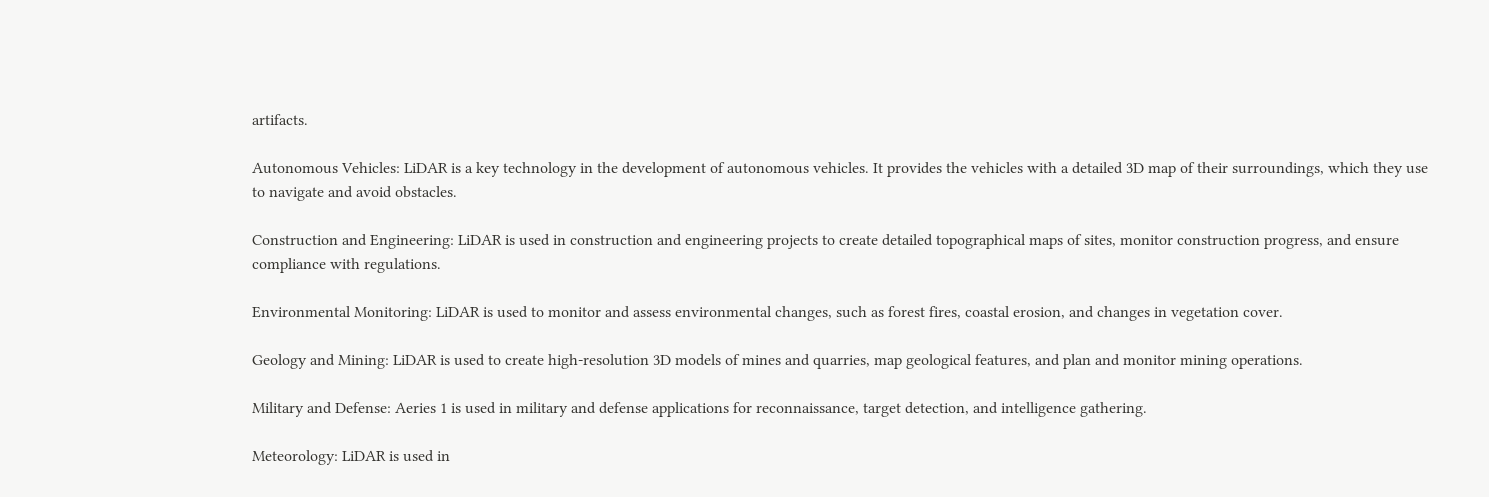artifacts.

Autonomous Vehicles: LiDAR is a key technology in the development of autonomous vehicles. It provides the vehicles with a detailed 3D map of their surroundings, which they use to navigate and avoid obstacles.

Construction and Engineering: LiDAR is used in construction and engineering projects to create detailed topographical maps of sites, monitor construction progress, and ensure compliance with regulations.

Environmental Monitoring: LiDAR is used to monitor and assess environmental changes, such as forest fires, coastal erosion, and changes in vegetation cover.

Geology and Mining: LiDAR is used to create high-resolution 3D models of mines and quarries, map geological features, and plan and monitor mining operations.

Military and Defense: Aeries 1 is used in military and defense applications for reconnaissance, target detection, and intelligence gathering.

Meteorology: LiDAR is used in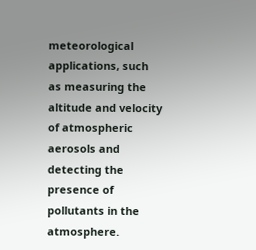meteorological applications, such as measuring the altitude and velocity of atmospheric aerosols and detecting the presence of pollutants in the atmosphere.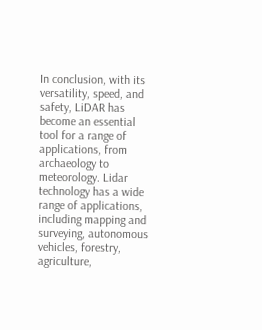In conclusion, with its versatility, speed, and safety, LiDAR has become an essential tool for a range of applications, from archaeology to meteorology. Lidar technology has a wide range of applications, including mapping and surveying, autonomous vehicles, forestry, agriculture,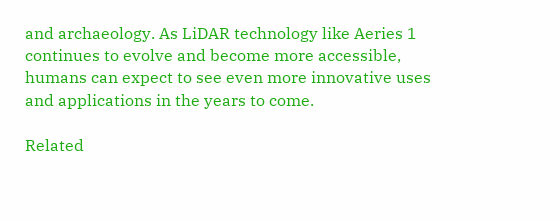and archaeology. As LiDAR technology like Aeries 1 continues to evolve and become more accessible, humans can expect to see even more innovative uses and applications in the years to come.

Related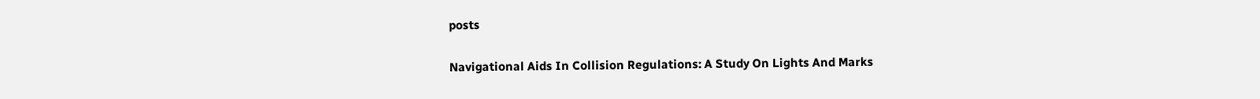posts

Navigational Aids In Collision Regulations: A Study On Lights And Marks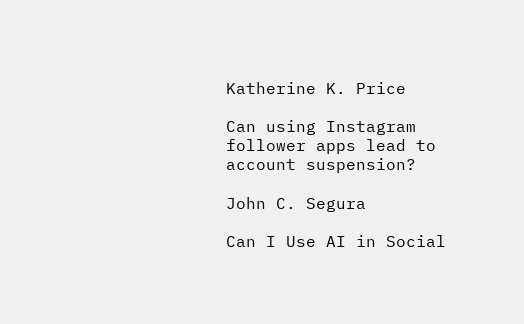Katherine K. Price

Can using Instagram follower apps lead to account suspension?

John C. Segura

Can I Use AI in Social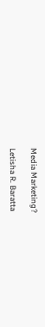Media Marketing?

Letisha R. Baratta